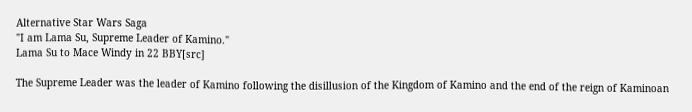Alternative Star Wars Saga
"I am Lama Su, Supreme Leader of Kamino."
Lama Su to Mace Windy in 22 BBY[src]

The Supreme Leader was the leader of Kamino following the disillusion of the Kingdom of Kamino and the end of the reign of Kaminoan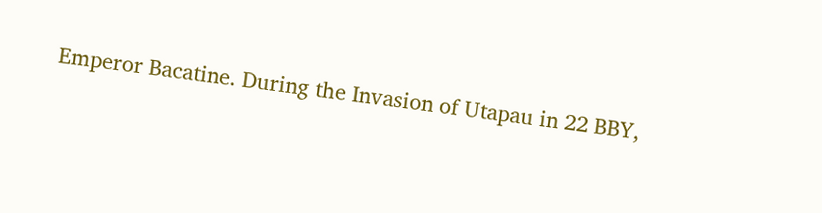Emperor Bacatine. During the Invasion of Utapau in 22 BBY,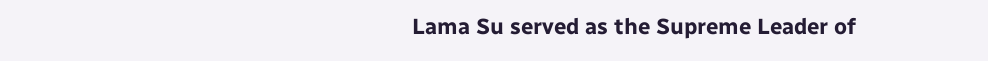Lama Su served as the Supreme Leader of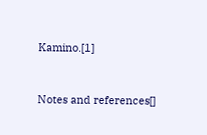Kamino.[1]


Notes and references[]